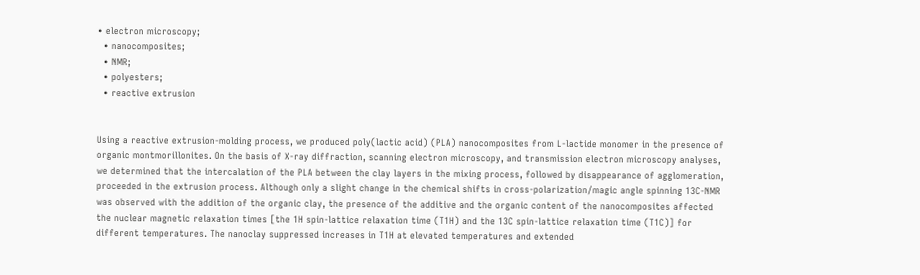• electron microscopy;
  • nanocomposites;
  • NMR;
  • polyesters;
  • reactive extrusion


Using a reactive extrusion-molding process, we produced poly(lactic acid) (PLA) nanocomposites from L-lactide monomer in the presence of organic montmorillonites. On the basis of X-ray diffraction, scanning electron microscopy, and transmission electron microscopy analyses, we determined that the intercalation of the PLA between the clay layers in the mixing process, followed by disappearance of agglomeration, proceeded in the extrusion process. Although only a slight change in the chemical shifts in cross-polarization/magic angle spinning 13C-NMR was observed with the addition of the organic clay, the presence of the additive and the organic content of the nanocomposites affected the nuclear magnetic relaxation times [the 1H spin-lattice relaxation time (T1H) and the 13C spin-lattice relaxation time (T1C)] for different temperatures. The nanoclay suppressed increases in T1H at elevated temperatures and extended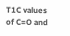T1C values of C=O and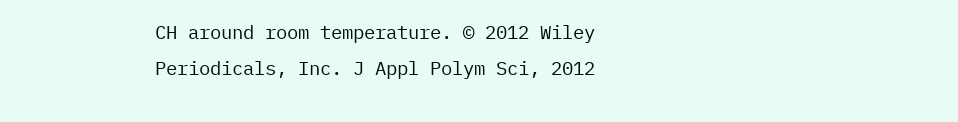CH around room temperature. © 2012 Wiley Periodicals, Inc. J Appl Polym Sci, 2012